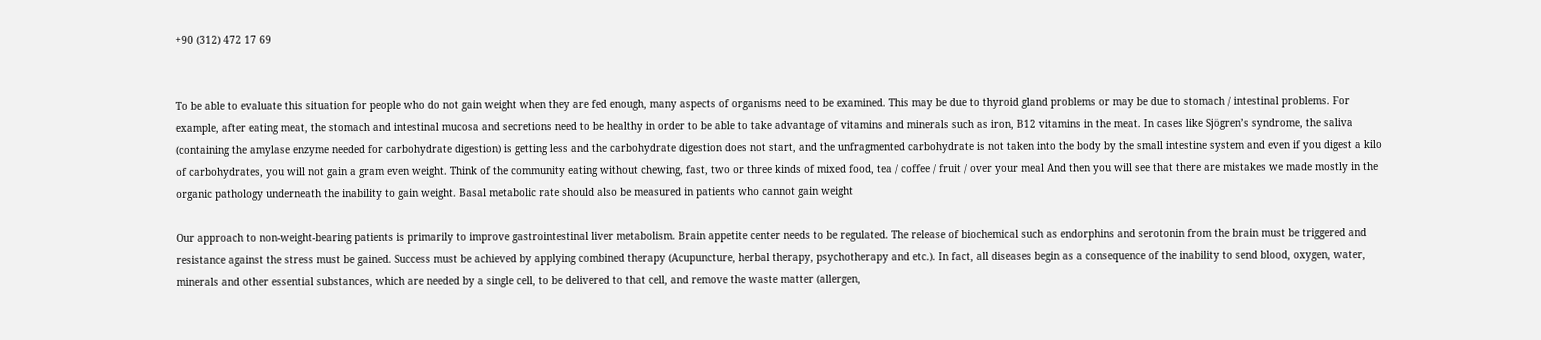+90 (312) 472 17 69


To be able to evaluate this situation for people who do not gain weight when they are fed enough, many aspects of organisms need to be examined. This may be due to thyroid gland problems or may be due to stomach / intestinal problems. For example, after eating meat, the stomach and intestinal mucosa and secretions need to be healthy in order to be able to take advantage of vitamins and minerals such as iron, B12 vitamins in the meat. In cases like Sjögren’s syndrome, the saliva (containing the amylase enzyme needed for carbohydrate digestion) is getting less and the carbohydrate digestion does not start, and the unfragmented carbohydrate is not taken into the body by the small intestine system and even if you digest a kilo of carbohydrates, you will not gain a gram even weight. Think of the community eating without chewing, fast, two or three kinds of mixed food, tea / coffee / fruit / over your meal And then you will see that there are mistakes we made mostly in the organic pathology underneath the inability to gain weight. Basal metabolic rate should also be measured in patients who cannot gain weight

Our approach to non-weight-bearing patients is primarily to improve gastrointestinal liver metabolism. Brain appetite center needs to be regulated. The release of biochemical such as endorphins and serotonin from the brain must be triggered and resistance against the stress must be gained. Success must be achieved by applying combined therapy (Acupuncture, herbal therapy, psychotherapy and etc.). In fact, all diseases begin as a consequence of the inability to send blood, oxygen, water, minerals and other essential substances, which are needed by a single cell, to be delivered to that cell, and remove the waste matter (allergen,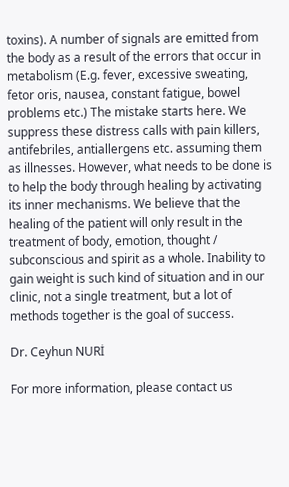toxins). A number of signals are emitted from the body as a result of the errors that occur in metabolism (E.g. fever, excessive sweating, fetor oris, nausea, constant fatigue, bowel problems etc.) The mistake starts here. We suppress these distress calls with pain killers, antifebriles, antiallergens etc. assuming them as illnesses. However, what needs to be done is to help the body through healing by activating its inner mechanisms. We believe that the healing of the patient will only result in the treatment of body, emotion, thought / subconscious and spirit as a whole. Inability to gain weight is such kind of situation and in our clinic, not a single treatment, but a lot of methods together is the goal of success.

Dr. Ceyhun NURİ

For more information, please contact us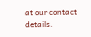at our contact details.